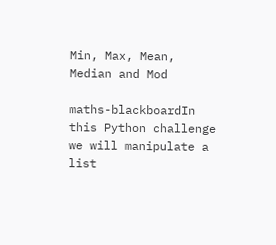Min, Max, Mean, Median and Mod

maths-blackboardIn this Python challenge we will manipulate a list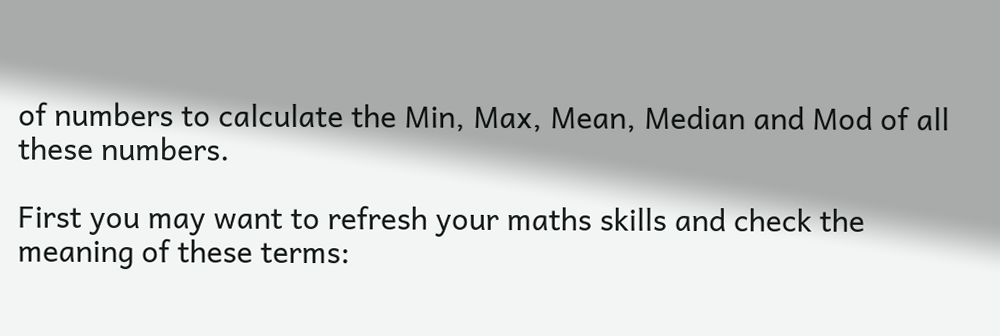of numbers to calculate the Min, Max, Mean, Median and Mod of all these numbers.

First you may want to refresh your maths skills and check the meaning of these terms: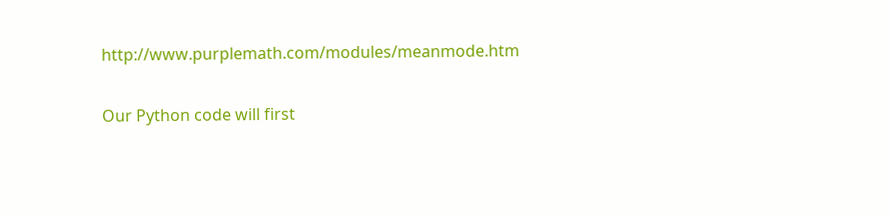http://www.purplemath.com/modules/meanmode.htm

Our Python code will first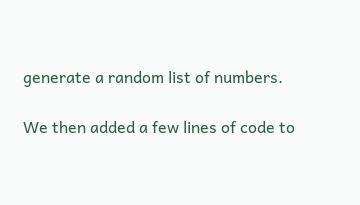generate a random list of numbers.

We then added a few lines of code to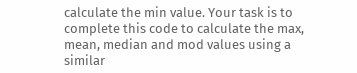calculate the min value. Your task is to complete this code to calculate the max, mean, median and mod values using a similar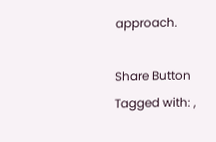approach.

Share Button
Tagged with: ,